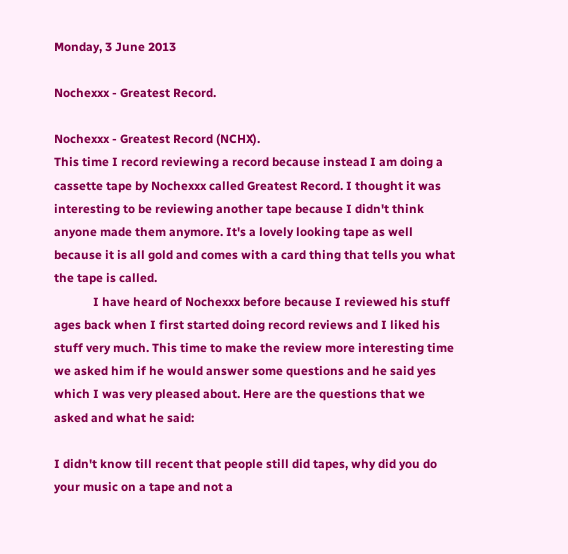Monday, 3 June 2013

Nochexxx - Greatest Record.

Nochexxx - Greatest Record (NCHX).
This time I record reviewing a record because instead I am doing a cassette tape by Nochexxx called Greatest Record. I thought it was interesting to be reviewing another tape because I didn't think anyone made them anymore. It's a lovely looking tape as well because it is all gold and comes with a card thing that tells you what the tape is called.
             I have heard of Nochexxx before because I reviewed his stuff ages back when I first started doing record reviews and I liked his stuff very much. This time to make the review more interesting time we asked him if he would answer some questions and he said yes which I was very pleased about. Here are the questions that we asked and what he said:

I didn't know till recent that people still did tapes, why did you do your music on a tape and not a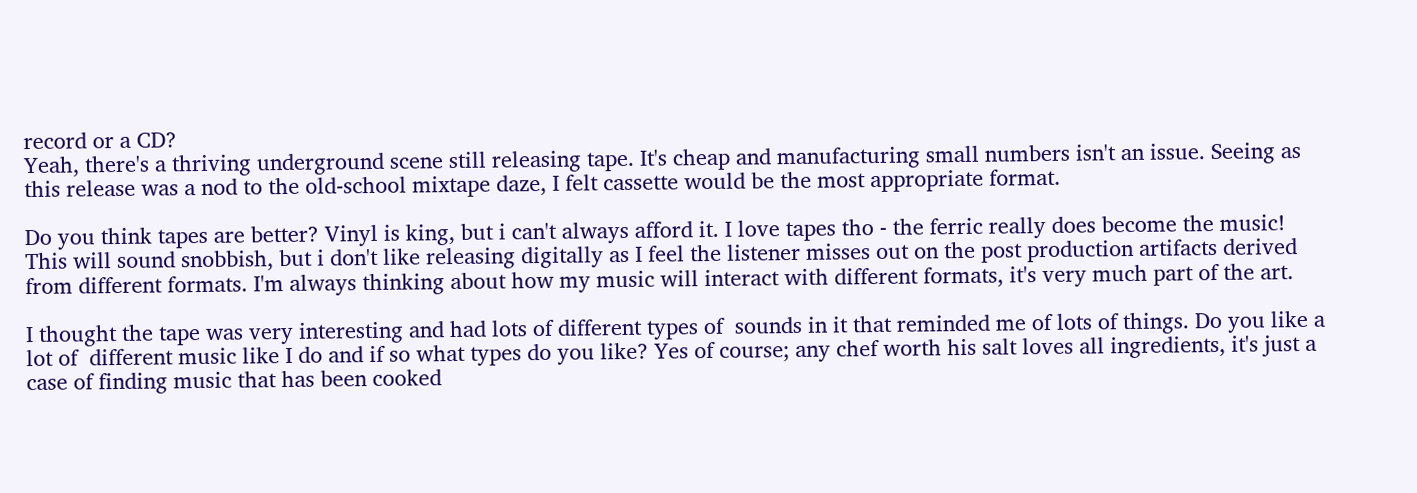record or a CD?
Yeah, there's a thriving underground scene still releasing tape. It's cheap and manufacturing small numbers isn't an issue. Seeing as this release was a nod to the old-school mixtape daze, I felt cassette would be the most appropriate format.

Do you think tapes are better? Vinyl is king, but i can't always afford it. I love tapes tho - the ferric really does become the music! This will sound snobbish, but i don't like releasing digitally as I feel the listener misses out on the post production artifacts derived from different formats. I'm always thinking about how my music will interact with different formats, it's very much part of the art.

I thought the tape was very interesting and had lots of different types of  sounds in it that reminded me of lots of things. Do you like a lot of  different music like I do and if so what types do you like? Yes of course; any chef worth his salt loves all ingredients, it's just a case of finding music that has been cooked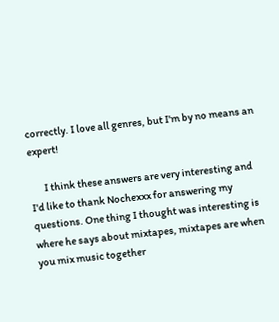correctly. I love all genres, but I'm by no means an expert!

       I think these answers are very interesting and I'd like to thank Nochexxx for answering my questions. One thing I thought was interesting is where he says about mixtapes, mixtapes are when you mix music together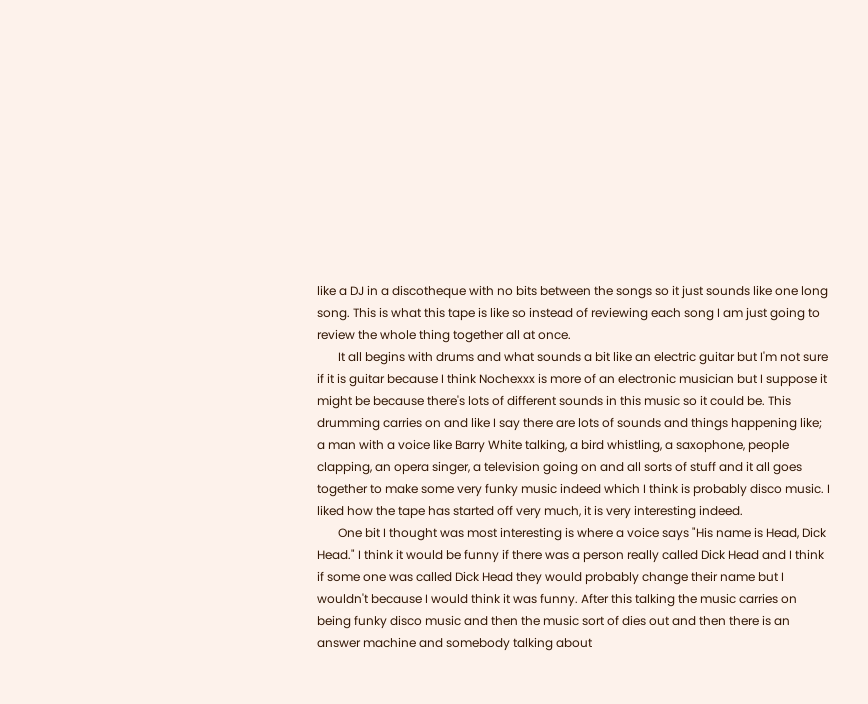like a DJ in a discotheque with no bits between the songs so it just sounds like one long song. This is what this tape is like so instead of reviewing each song I am just going to review the whole thing together all at once.
       It all begins with drums and what sounds a bit like an electric guitar but I'm not sure if it is guitar because I think Nochexxx is more of an electronic musician but I suppose it might be because there's lots of different sounds in this music so it could be. This drumming carries on and like I say there are lots of sounds and things happening like; a man with a voice like Barry White talking, a bird whistling, a saxophone, people clapping, an opera singer, a television going on and all sorts of stuff and it all goes together to make some very funky music indeed which I think is probably disco music. I liked how the tape has started off very much, it is very interesting indeed.
       One bit I thought was most interesting is where a voice says "His name is Head, Dick Head." I think it would be funny if there was a person really called Dick Head and I think if some one was called Dick Head they would probably change their name but I wouldn't because I would think it was funny. After this talking the music carries on being funky disco music and then the music sort of dies out and then there is an answer machine and somebody talking about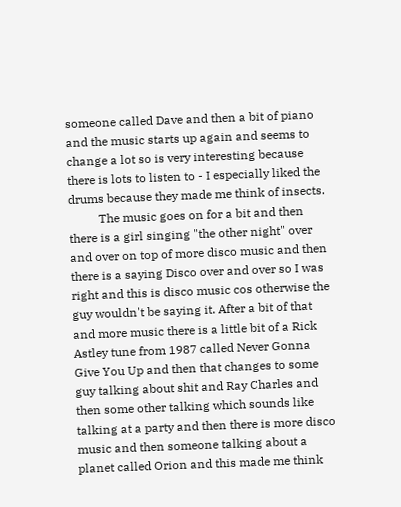someone called Dave and then a bit of piano and the music starts up again and seems to change a lot so is very interesting because there is lots to listen to - I especially liked the drums because they made me think of insects.
          The music goes on for a bit and then there is a girl singing "the other night" over and over on top of more disco music and then there is a saying Disco over and over so I was right and this is disco music cos otherwise the guy wouldn't be saying it. After a bit of that and more music there is a little bit of a Rick Astley tune from 1987 called Never Gonna Give You Up and then that changes to some guy talking about shit and Ray Charles and then some other talking which sounds like talking at a party and then there is more disco music and then someone talking about a planet called Orion and this made me think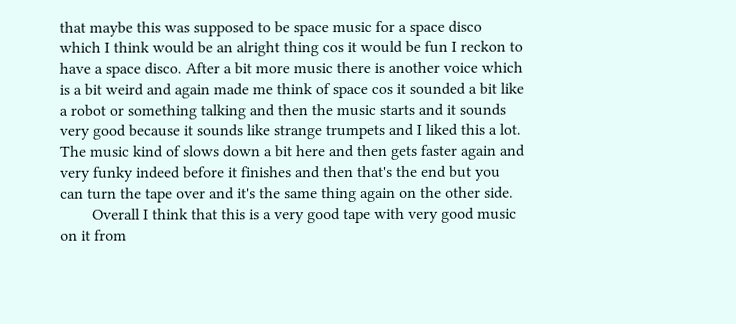that maybe this was supposed to be space music for a space disco which I think would be an alright thing cos it would be fun I reckon to have a space disco. After a bit more music there is another voice which is a bit weird and again made me think of space cos it sounded a bit like a robot or something talking and then the music starts and it sounds very good because it sounds like strange trumpets and I liked this a lot. The music kind of slows down a bit here and then gets faster again and very funky indeed before it finishes and then that's the end but you can turn the tape over and it's the same thing again on the other side.
        Overall I think that this is a very good tape with very good music on it from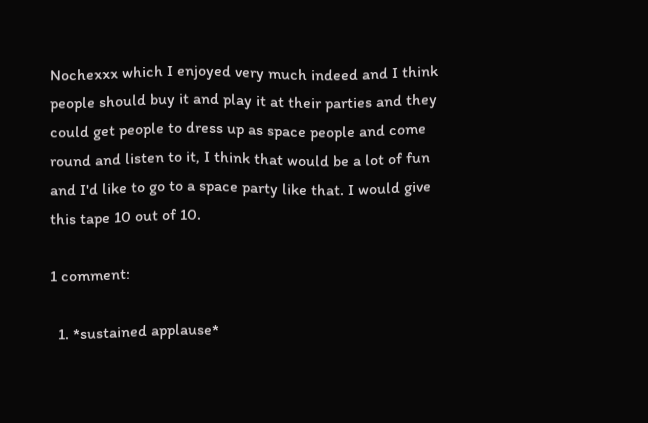Nochexxx which I enjoyed very much indeed and I think people should buy it and play it at their parties and they could get people to dress up as space people and come round and listen to it, I think that would be a lot of fun and I'd like to go to a space party like that. I would give this tape 10 out of 10.

1 comment:

  1. *sustained applause*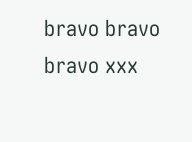bravo bravo bravo xxx